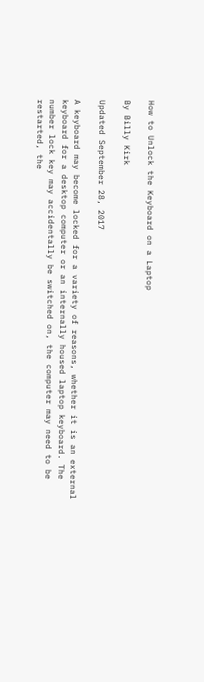How to Unlock the Keyboard on a Laptop

By Billy Kirk

Updated September 28, 2017

A keyboard may become locked for a variety of reasons, whether it is an external keyboard for a desktop computer or an internally housed laptop keyboard. The number lock key may accidentally be switched on, the computer may need to be restarted, the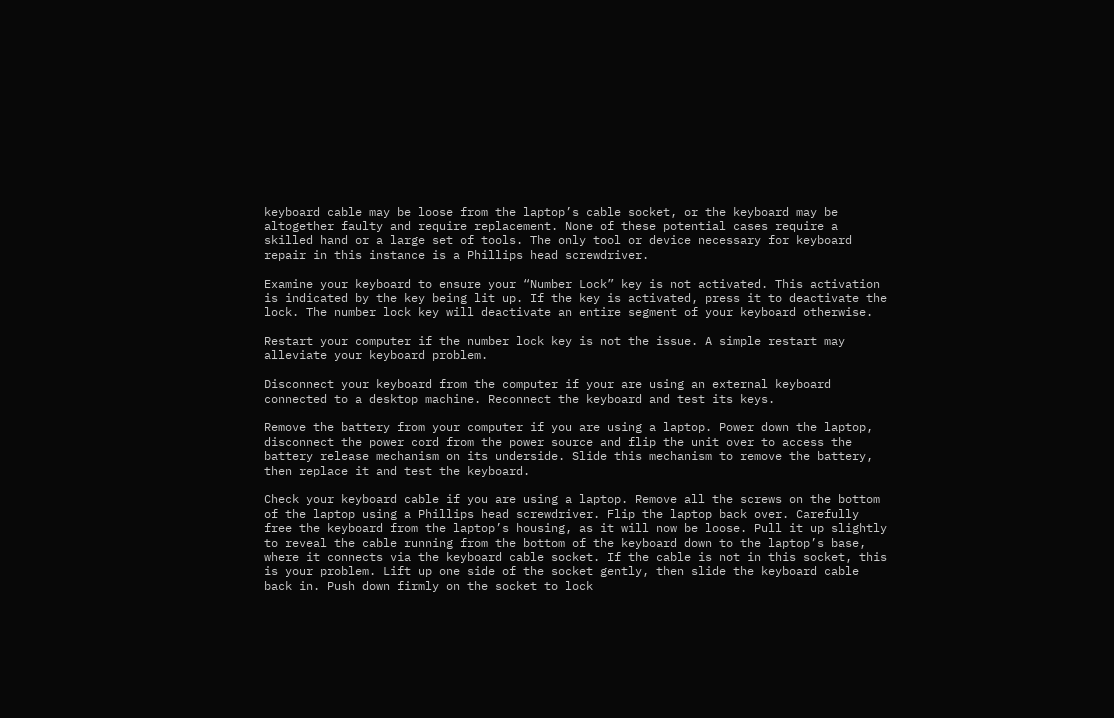keyboard cable may be loose from the laptop’s cable socket, or the keyboard may be altogether faulty and require replacement. None of these potential cases require a skilled hand or a large set of tools. The only tool or device necessary for keyboard repair in this instance is a Phillips head screwdriver.

Examine your keyboard to ensure your “Number Lock” key is not activated. This activation is indicated by the key being lit up. If the key is activated, press it to deactivate the lock. The number lock key will deactivate an entire segment of your keyboard otherwise.

Restart your computer if the number lock key is not the issue. A simple restart may alleviate your keyboard problem.

Disconnect your keyboard from the computer if your are using an external keyboard connected to a desktop machine. Reconnect the keyboard and test its keys.

Remove the battery from your computer if you are using a laptop. Power down the laptop, disconnect the power cord from the power source and flip the unit over to access the battery release mechanism on its underside. Slide this mechanism to remove the battery, then replace it and test the keyboard.

Check your keyboard cable if you are using a laptop. Remove all the screws on the bottom of the laptop using a Phillips head screwdriver. Flip the laptop back over. Carefully free the keyboard from the laptop’s housing, as it will now be loose. Pull it up slightly to reveal the cable running from the bottom of the keyboard down to the laptop’s base, where it connects via the keyboard cable socket. If the cable is not in this socket, this is your problem. Lift up one side of the socket gently, then slide the keyboard cable back in. Push down firmly on the socket to lock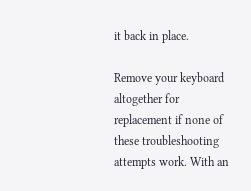it back in place.

Remove your keyboard altogether for replacement if none of these troubleshooting attempts work. With an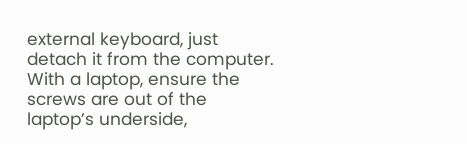external keyboard, just detach it from the computer. With a laptop, ensure the screws are out of the laptop’s underside,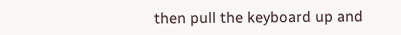then pull the keyboard up and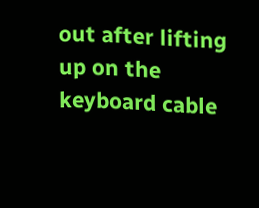out after lifting up on the keyboard cable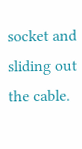socket and sliding out the cable.